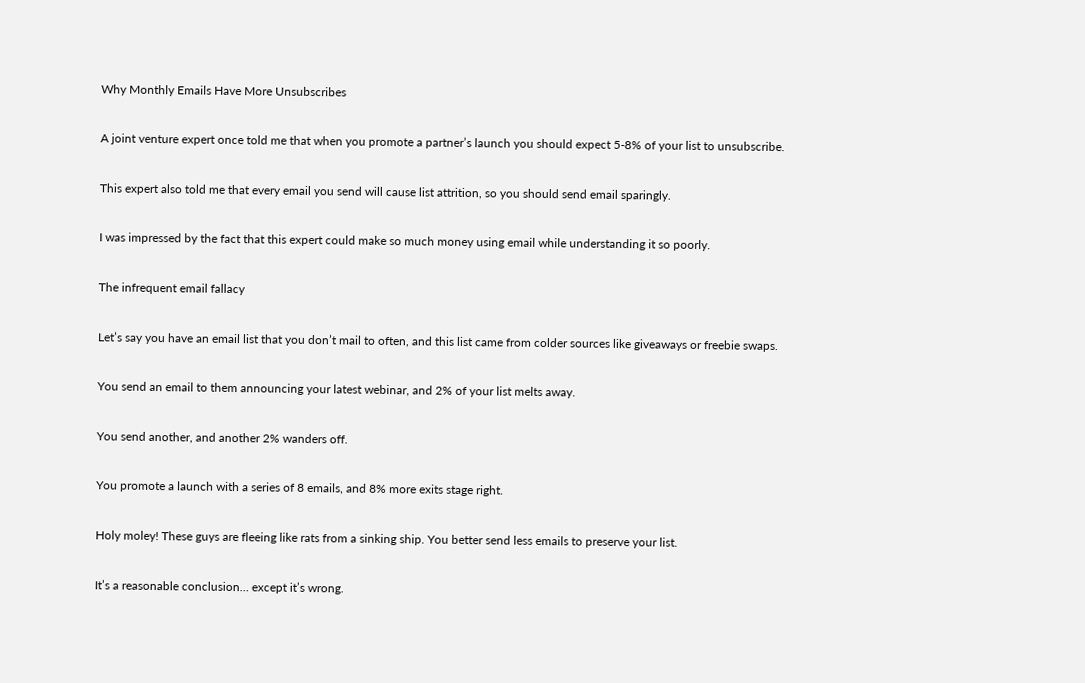Why Monthly Emails Have More Unsubscribes

A joint venture expert once told me that when you promote a partner’s launch you should expect 5-8% of your list to unsubscribe.

This expert also told me that every email you send will cause list attrition, so you should send email sparingly.

I was impressed by the fact that this expert could make so much money using email while understanding it so poorly.

The infrequent email fallacy

Let’s say you have an email list that you don’t mail to often, and this list came from colder sources like giveaways or freebie swaps.

You send an email to them announcing your latest webinar, and 2% of your list melts away.

You send another, and another 2% wanders off.

You promote a launch with a series of 8 emails, and 8% more exits stage right.

Holy moley! These guys are fleeing like rats from a sinking ship. You better send less emails to preserve your list.

It’s a reasonable conclusion… except it’s wrong.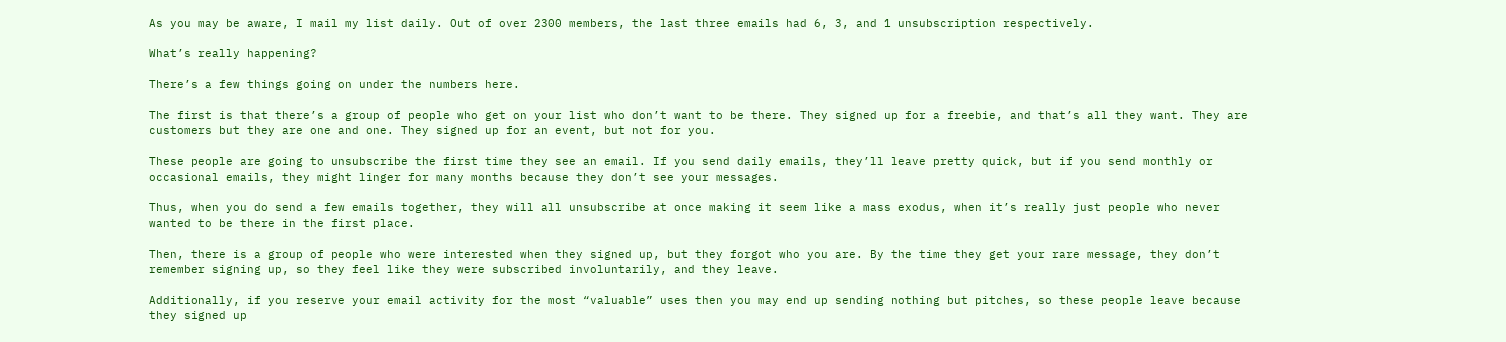As you may be aware, I mail my list daily. Out of over 2300 members, the last three emails had 6, 3, and 1 unsubscription respectively.

What’s really happening?

There’s a few things going on under the numbers here.

The first is that there’s a group of people who get on your list who don’t want to be there. They signed up for a freebie, and that’s all they want. They are customers but they are one and one. They signed up for an event, but not for you.

These people are going to unsubscribe the first time they see an email. If you send daily emails, they’ll leave pretty quick, but if you send monthly or occasional emails, they might linger for many months because they don’t see your messages.

Thus, when you do send a few emails together, they will all unsubscribe at once making it seem like a mass exodus, when it’s really just people who never wanted to be there in the first place.

Then, there is a group of people who were interested when they signed up, but they forgot who you are. By the time they get your rare message, they don’t remember signing up, so they feel like they were subscribed involuntarily, and they leave.

Additionally, if you reserve your email activity for the most “valuable” uses then you may end up sending nothing but pitches, so these people leave because they signed up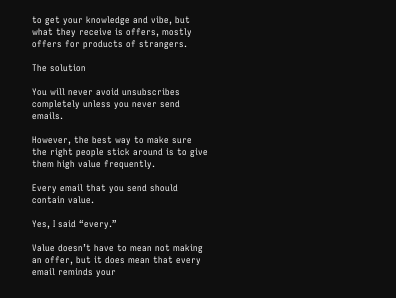to get your knowledge and vibe, but what they receive is offers, mostly offers for products of strangers.

The solution

You will never avoid unsubscribes completely unless you never send emails.

However, the best way to make sure the right people stick around is to give them high value frequently.

Every email that you send should contain value.

Yes, I said “every.”

Value doesn’t have to mean not making an offer, but it does mean that every email reminds your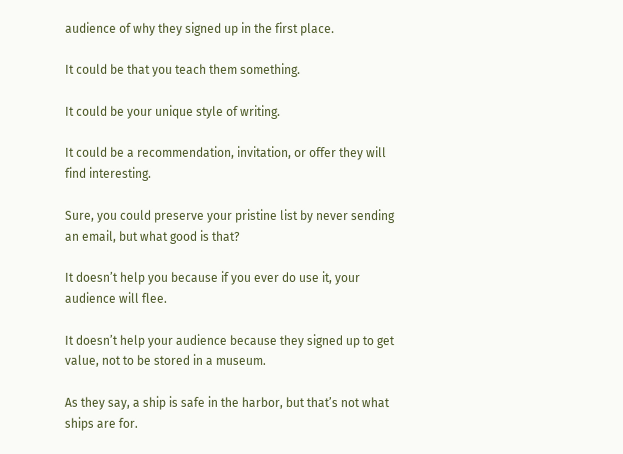audience of why they signed up in the first place.

It could be that you teach them something.

It could be your unique style of writing.

It could be a recommendation, invitation, or offer they will find interesting.

Sure, you could preserve your pristine list by never sending an email, but what good is that?

It doesn’t help you because if you ever do use it, your audience will flee.

It doesn’t help your audience because they signed up to get value, not to be stored in a museum.

As they say, a ship is safe in the harbor, but that’s not what ships are for.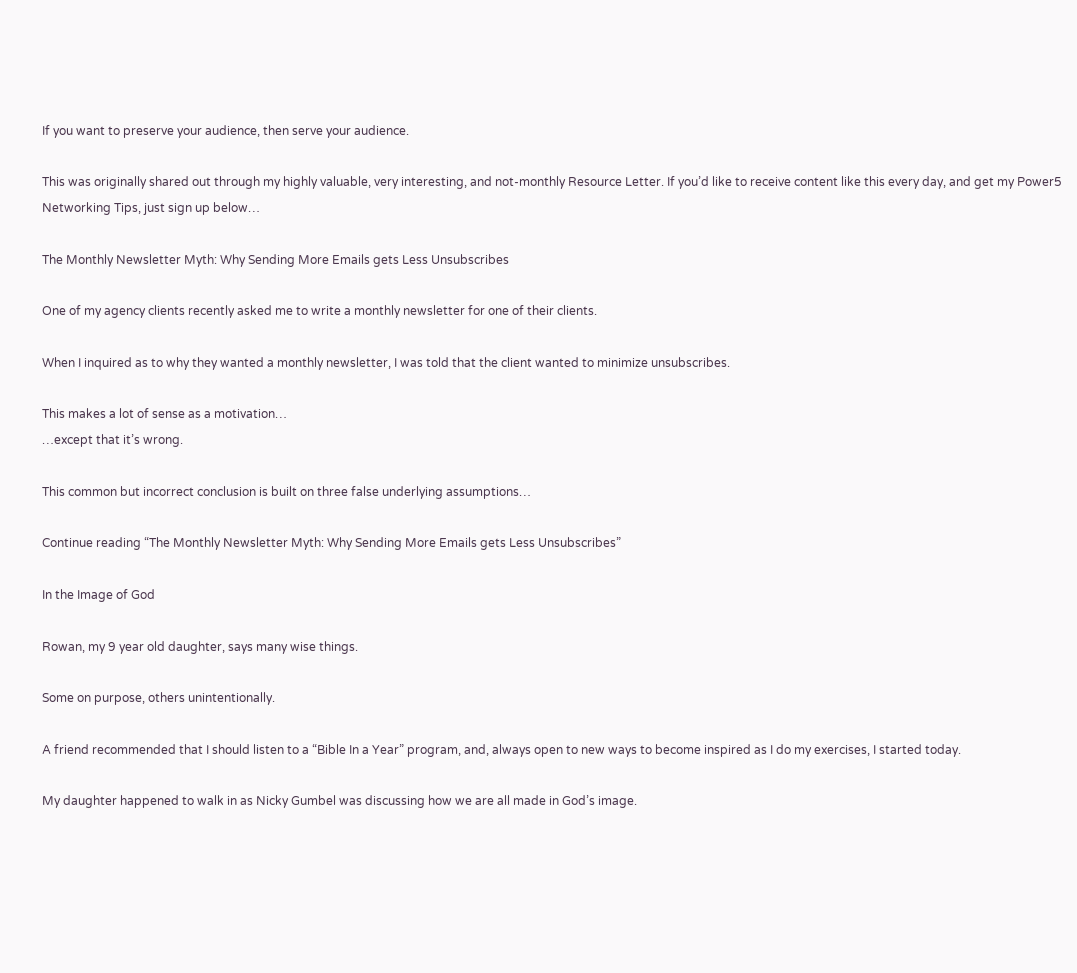If you want to preserve your audience, then serve your audience.

This was originally shared out through my highly valuable, very interesting, and not-monthly Resource Letter. If you’d like to receive content like this every day, and get my Power5 Networking Tips, just sign up below…

The Monthly Newsletter Myth: Why Sending More Emails gets Less Unsubscribes

One of my agency clients recently asked me to write a monthly newsletter for one of their clients.

When I inquired as to why they wanted a monthly newsletter, I was told that the client wanted to minimize unsubscribes.

This makes a lot of sense as a motivation…
…except that it’s wrong.

This common but incorrect conclusion is built on three false underlying assumptions…

Continue reading “The Monthly Newsletter Myth: Why Sending More Emails gets Less Unsubscribes”

In the Image of God

Rowan, my 9 year old daughter, says many wise things.

Some on purpose, others unintentionally.

A friend recommended that I should listen to a “Bible In a Year” program, and, always open to new ways to become inspired as I do my exercises, I started today.

My daughter happened to walk in as Nicky Gumbel was discussing how we are all made in God’s image.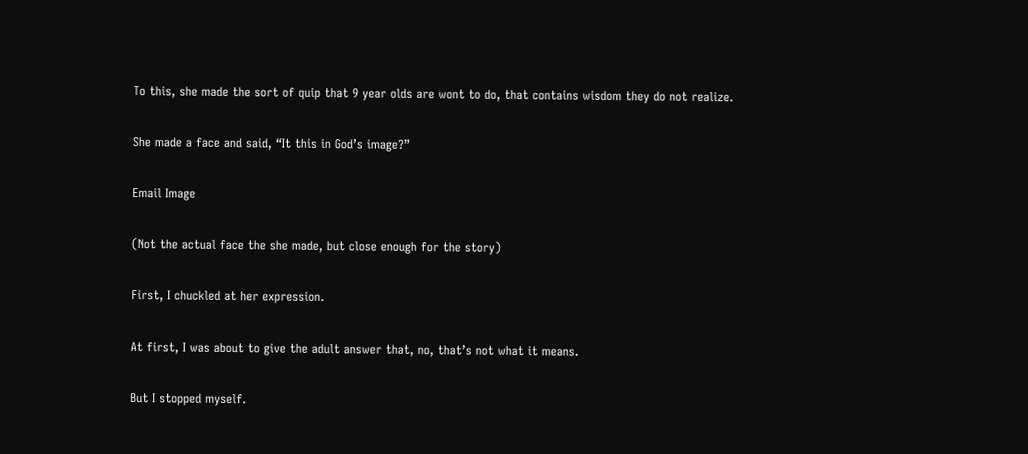To this, she made the sort of quip that 9 year olds are wont to do, that contains wisdom they do not realize.

She made a face and said, “It this in God’s image?”

Email Image

(Not the actual face the she made, but close enough for the story)

First, I chuckled at her expression.

At first, I was about to give the adult answer that, no, that’s not what it means.

But I stopped myself.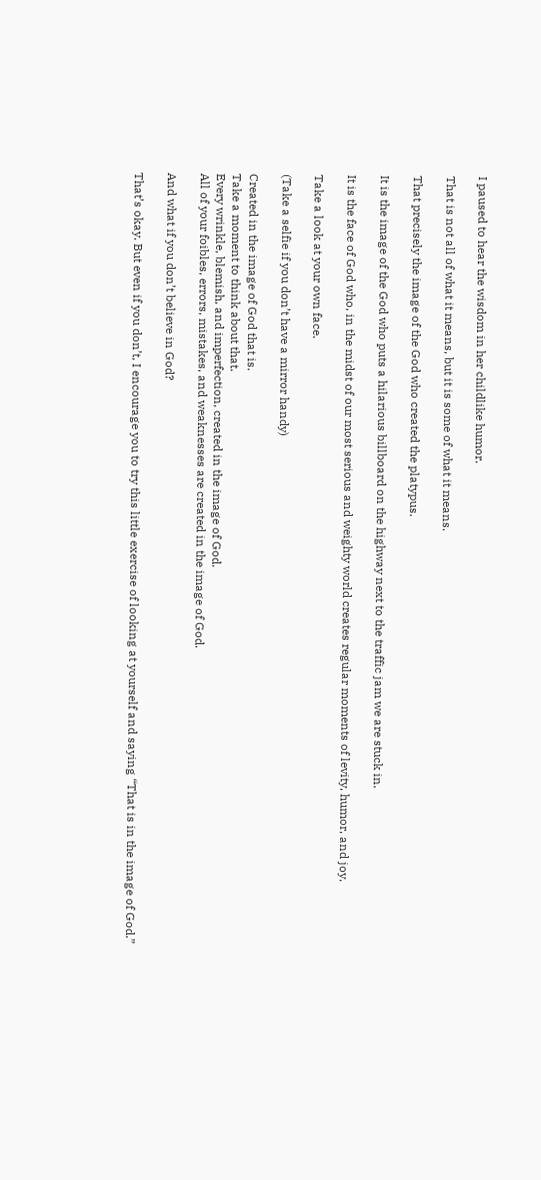I paused to hear the wisdom in her childlike humor.

That is not all of what it means, but it is some of what it means.

That precisely the image of the God who created the platypus.

It is the image of the God who puts a hilarious billboard on the highway next to the traffic jam we are stuck in.

It is the face of God who, in the midst of our most serious and weighty world creates regular moments of levity, humor, and joy.

Take a look at your own face.

(Take a selfie if you don’t have a mirror handy)

Created in the image of God that is.
Take a moment to think about that.
Every wrinkle, blemish, and imperfection, created in the image of God.
All of your foibles, errors, mistakes, and weaknesses are created in the image of God.

And what if you don’t believe in God?

That’s okay. But even if you don’t, I encourage you to try this little exercise of looking at yourself and saying “That is in the image of God.”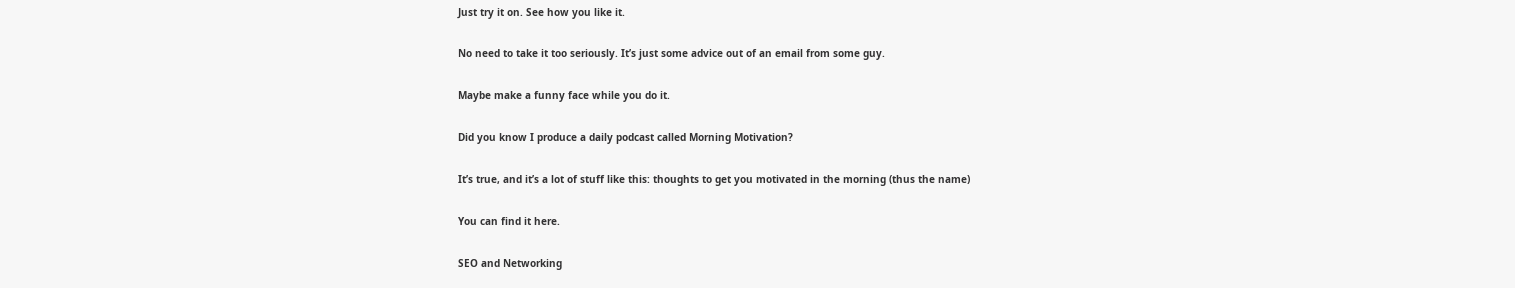Just try it on. See how you like it.

No need to take it too seriously. It’s just some advice out of an email from some guy.

Maybe make a funny face while you do it.

Did you know I produce a daily podcast called Morning Motivation?

It’s true, and it’s a lot of stuff like this: thoughts to get you motivated in the morning (thus the name)

You can find it here.

SEO and Networking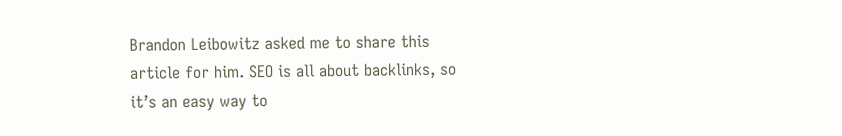Brandon Leibowitz asked me to share this article for him. SEO is all about backlinks, so it’s an easy way to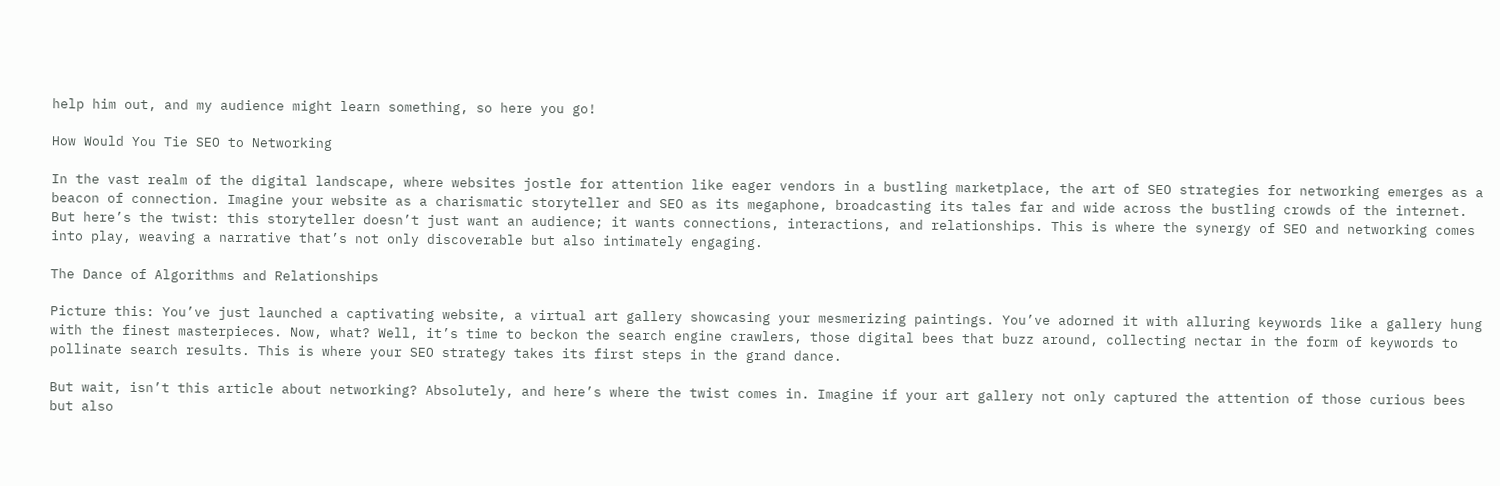help him out, and my audience might learn something, so here you go!

How Would You Tie SEO to Networking

In the vast realm of the digital landscape, where websites jostle for attention like eager vendors in a bustling marketplace, the art of SEO strategies for networking emerges as a beacon of connection. Imagine your website as a charismatic storyteller and SEO as its megaphone, broadcasting its tales far and wide across the bustling crowds of the internet. But here’s the twist: this storyteller doesn’t just want an audience; it wants connections, interactions, and relationships. This is where the synergy of SEO and networking comes into play, weaving a narrative that’s not only discoverable but also intimately engaging.

The Dance of Algorithms and Relationships

Picture this: You’ve just launched a captivating website, a virtual art gallery showcasing your mesmerizing paintings. You’ve adorned it with alluring keywords like a gallery hung with the finest masterpieces. Now, what? Well, it’s time to beckon the search engine crawlers, those digital bees that buzz around, collecting nectar in the form of keywords to pollinate search results. This is where your SEO strategy takes its first steps in the grand dance.

But wait, isn’t this article about networking? Absolutely, and here’s where the twist comes in. Imagine if your art gallery not only captured the attention of those curious bees but also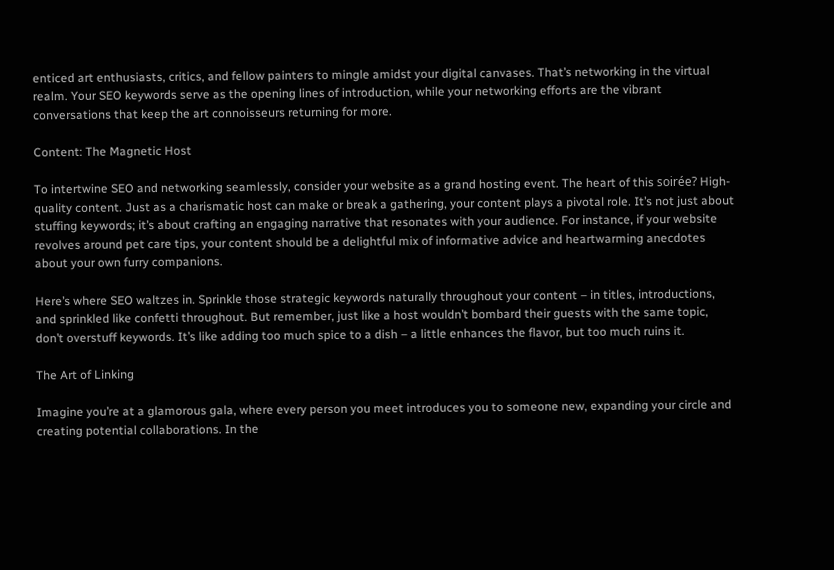enticed art enthusiasts, critics, and fellow painters to mingle amidst your digital canvases. That’s networking in the virtual realm. Your SEO keywords serve as the opening lines of introduction, while your networking efforts are the vibrant conversations that keep the art connoisseurs returning for more.

Content: The Magnetic Host

To intertwine SEO and networking seamlessly, consider your website as a grand hosting event. The heart of this soirée? High-quality content. Just as a charismatic host can make or break a gathering, your content plays a pivotal role. It’s not just about stuffing keywords; it’s about crafting an engaging narrative that resonates with your audience. For instance, if your website revolves around pet care tips, your content should be a delightful mix of informative advice and heartwarming anecdotes about your own furry companions.

Here’s where SEO waltzes in. Sprinkle those strategic keywords naturally throughout your content – in titles, introductions, and sprinkled like confetti throughout. But remember, just like a host wouldn’t bombard their guests with the same topic, don’t overstuff keywords. It’s like adding too much spice to a dish – a little enhances the flavor, but too much ruins it.

The Art of Linking

Imagine you’re at a glamorous gala, where every person you meet introduces you to someone new, expanding your circle and creating potential collaborations. In the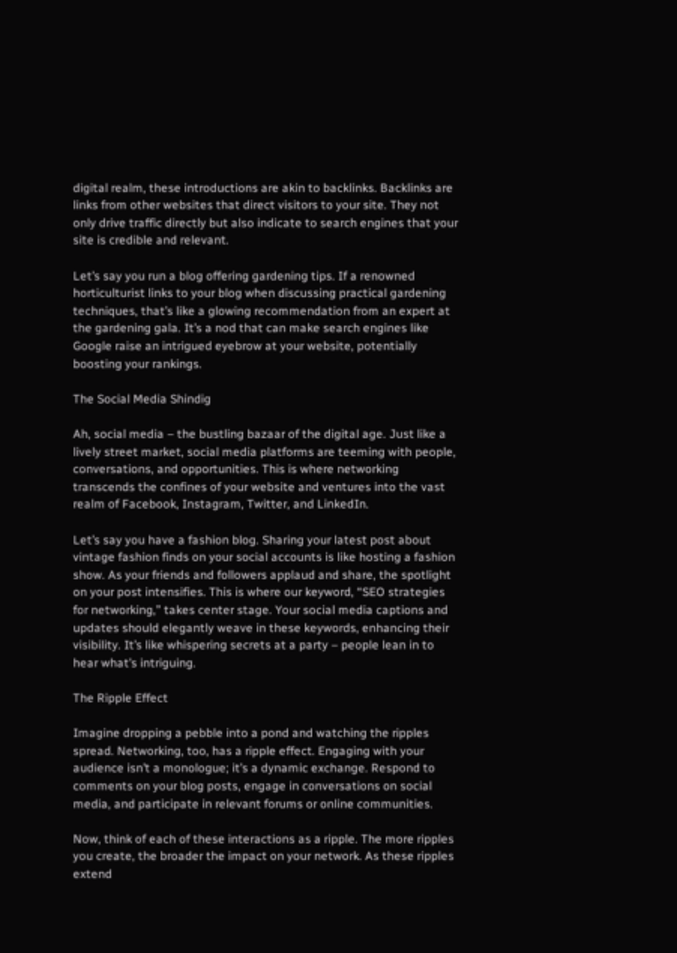digital realm, these introductions are akin to backlinks. Backlinks are links from other websites that direct visitors to your site. They not only drive traffic directly but also indicate to search engines that your site is credible and relevant.

Let’s say you run a blog offering gardening tips. If a renowned horticulturist links to your blog when discussing practical gardening techniques, that’s like a glowing recommendation from an expert at the gardening gala. It’s a nod that can make search engines like Google raise an intrigued eyebrow at your website, potentially boosting your rankings.

The Social Media Shindig

Ah, social media – the bustling bazaar of the digital age. Just like a lively street market, social media platforms are teeming with people, conversations, and opportunities. This is where networking transcends the confines of your website and ventures into the vast realm of Facebook, Instagram, Twitter, and LinkedIn.

Let’s say you have a fashion blog. Sharing your latest post about vintage fashion finds on your social accounts is like hosting a fashion show. As your friends and followers applaud and share, the spotlight on your post intensifies. This is where our keyword, “SEO strategies for networking,” takes center stage. Your social media captions and updates should elegantly weave in these keywords, enhancing their visibility. It’s like whispering secrets at a party – people lean in to hear what’s intriguing.

The Ripple Effect

Imagine dropping a pebble into a pond and watching the ripples spread. Networking, too, has a ripple effect. Engaging with your audience isn’t a monologue; it’s a dynamic exchange. Respond to comments on your blog posts, engage in conversations on social media, and participate in relevant forums or online communities.

Now, think of each of these interactions as a ripple. The more ripples you create, the broader the impact on your network. As these ripples extend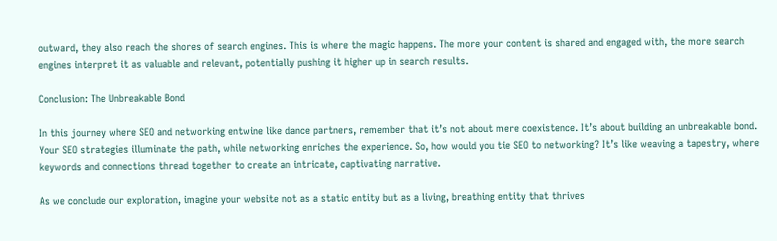outward, they also reach the shores of search engines. This is where the magic happens. The more your content is shared and engaged with, the more search engines interpret it as valuable and relevant, potentially pushing it higher up in search results.

Conclusion: The Unbreakable Bond

In this journey where SEO and networking entwine like dance partners, remember that it’s not about mere coexistence. It’s about building an unbreakable bond. Your SEO strategies illuminate the path, while networking enriches the experience. So, how would you tie SEO to networking? It’s like weaving a tapestry, where keywords and connections thread together to create an intricate, captivating narrative.

As we conclude our exploration, imagine your website not as a static entity but as a living, breathing entity that thrives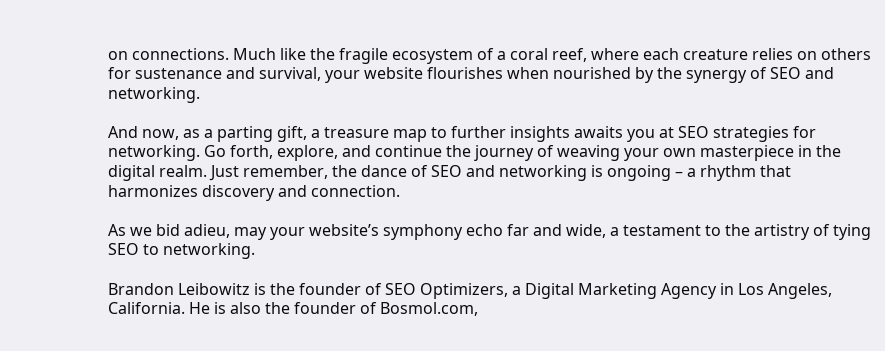on connections. Much like the fragile ecosystem of a coral reef, where each creature relies on others for sustenance and survival, your website flourishes when nourished by the synergy of SEO and networking.

And now, as a parting gift, a treasure map to further insights awaits you at SEO strategies for networking. Go forth, explore, and continue the journey of weaving your own masterpiece in the digital realm. Just remember, the dance of SEO and networking is ongoing – a rhythm that harmonizes discovery and connection.

As we bid adieu, may your website’s symphony echo far and wide, a testament to the artistry of tying SEO to networking.

Brandon Leibowitz is the founder of SEO Optimizers, a Digital Marketing Agency in Los Angeles, California. He is also the founder of Bosmol.com,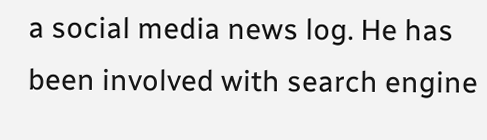a social media news log. He has been involved with search engine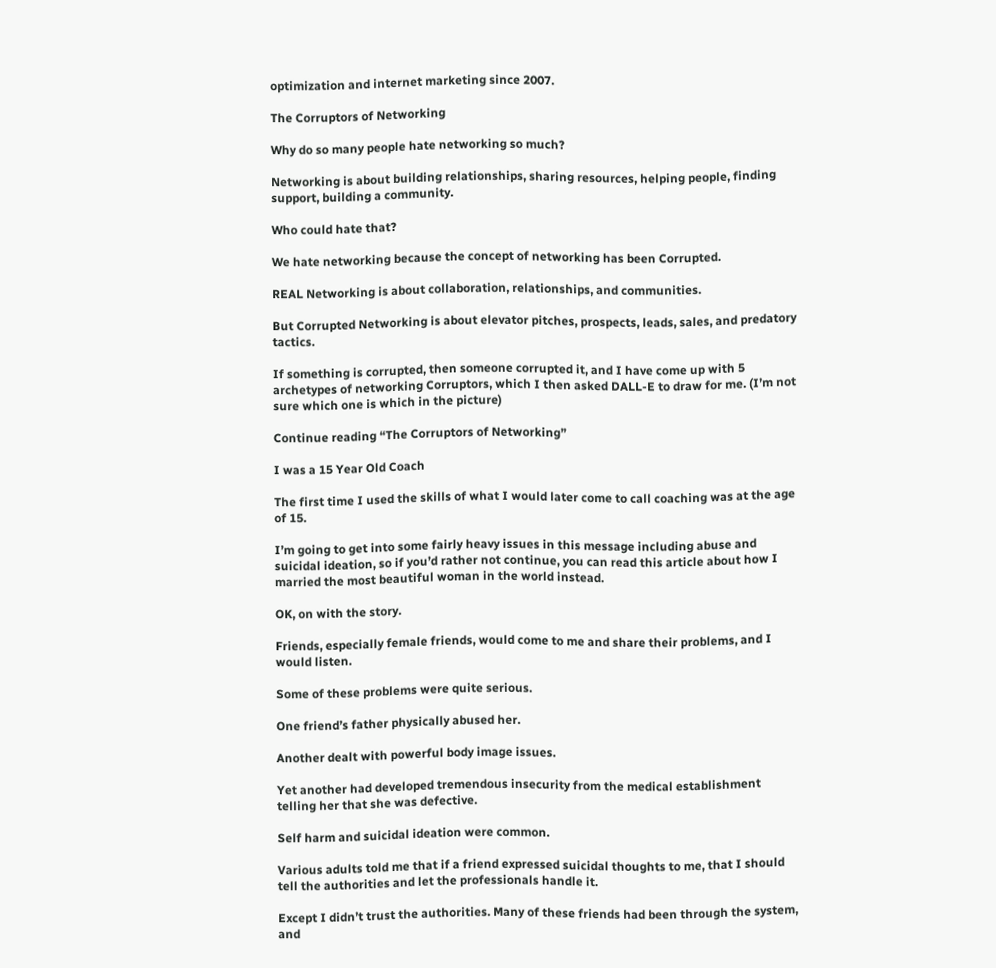optimization and internet marketing since 2007.

The Corruptors of Networking

Why do so many people hate networking so much?

Networking is about building relationships, sharing resources, helping people, finding support, building a community.

Who could hate that?

We hate networking because the concept of networking has been Corrupted.

REAL Networking is about collaboration, relationships, and communities.

But Corrupted Networking is about elevator pitches, prospects, leads, sales, and predatory tactics.

If something is corrupted, then someone corrupted it, and I have come up with 5 archetypes of networking Corruptors, which I then asked DALL-E to draw for me. (I’m not sure which one is which in the picture)

Continue reading “The Corruptors of Networking”

I was a 15 Year Old Coach

The first time I used the skills of what I would later come to call coaching was at the age of 15.

I’m going to get into some fairly heavy issues in this message including abuse and suicidal ideation, so if you’d rather not continue, you can read this article about how I married the most beautiful woman in the world instead.

OK, on with the story.

Friends, especially female friends, would come to me and share their problems, and I would listen.

Some of these problems were quite serious.

One friend’s father physically abused her.

Another dealt with powerful body image issues.

Yet another had developed tremendous insecurity from the medical establishment telling her that she was defective.

Self harm and suicidal ideation were common.

Various adults told me that if a friend expressed suicidal thoughts to me, that I should tell the authorities and let the professionals handle it.

Except I didn’t trust the authorities. Many of these friends had been through the system, and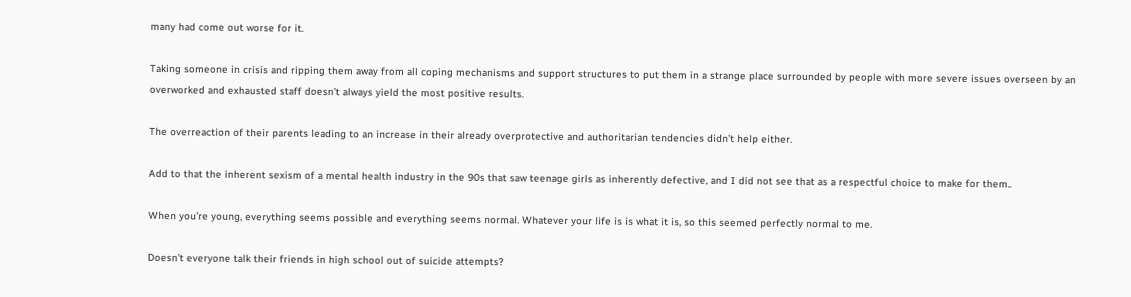many had come out worse for it.

Taking someone in crisis and ripping them away from all coping mechanisms and support structures to put them in a strange place surrounded by people with more severe issues overseen by an overworked and exhausted staff doesn’t always yield the most positive results.

The overreaction of their parents leading to an increase in their already overprotective and authoritarian tendencies didn’t help either.

Add to that the inherent sexism of a mental health industry in the 90s that saw teenage girls as inherently defective, and I did not see that as a respectful choice to make for them..

When you’re young, everything seems possible and everything seems normal. Whatever your life is is what it is, so this seemed perfectly normal to me.

Doesn’t everyone talk their friends in high school out of suicide attempts?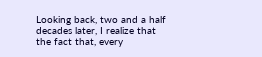Looking back, two and a half decades later, I realize that the fact that, every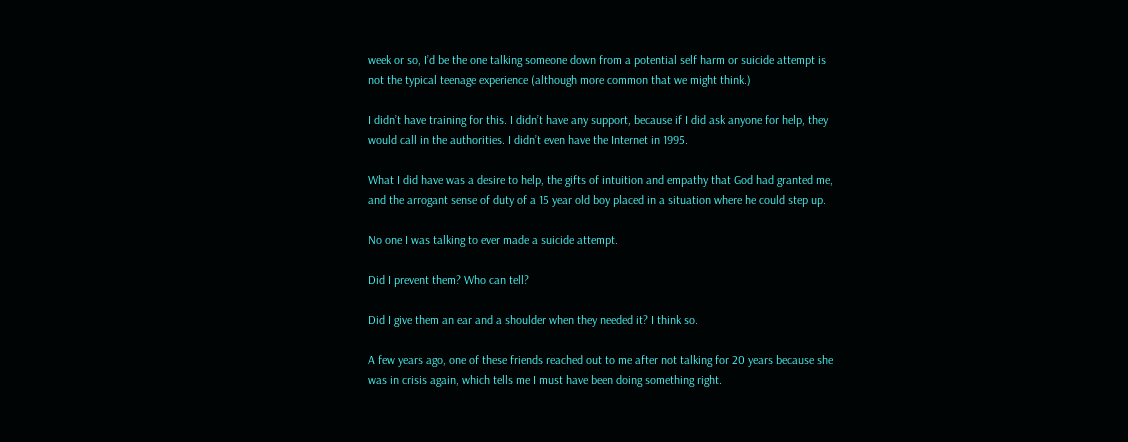week or so, I’d be the one talking someone down from a potential self harm or suicide attempt is not the typical teenage experience (although more common that we might think.)

I didn’t have training for this. I didn’t have any support, because if I did ask anyone for help, they would call in the authorities. I didn’t even have the Internet in 1995.

What I did have was a desire to help, the gifts of intuition and empathy that God had granted me, and the arrogant sense of duty of a 15 year old boy placed in a situation where he could step up.

No one I was talking to ever made a suicide attempt.

Did I prevent them? Who can tell?

Did I give them an ear and a shoulder when they needed it? I think so.

A few years ago, one of these friends reached out to me after not talking for 20 years because she was in crisis again, which tells me I must have been doing something right.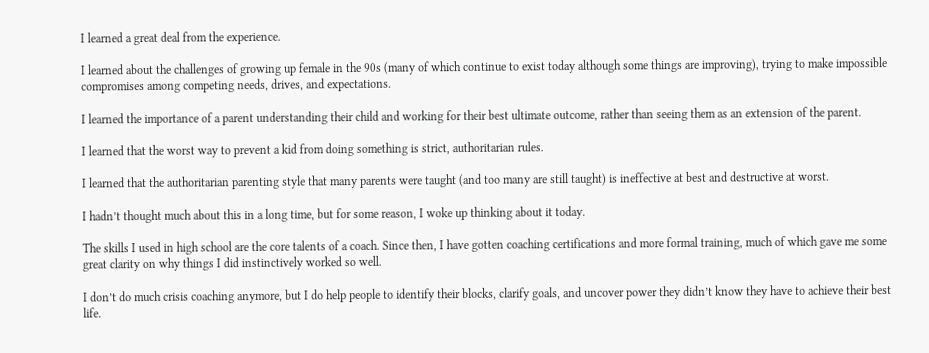I learned a great deal from the experience.

I learned about the challenges of growing up female in the 90s (many of which continue to exist today although some things are improving), trying to make impossible compromises among competing needs, drives, and expectations.

I learned the importance of a parent understanding their child and working for their best ultimate outcome, rather than seeing them as an extension of the parent.

I learned that the worst way to prevent a kid from doing something is strict, authoritarian rules.

I learned that the authoritarian parenting style that many parents were taught (and too many are still taught) is ineffective at best and destructive at worst.

I hadn’t thought much about this in a long time, but for some reason, I woke up thinking about it today.

The skills I used in high school are the core talents of a coach. Since then, I have gotten coaching certifications and more formal training, much of which gave me some great clarity on why things I did instinctively worked so well.

I don’t do much crisis coaching anymore, but I do help people to identify their blocks, clarify goals, and uncover power they didn’t know they have to achieve their best life.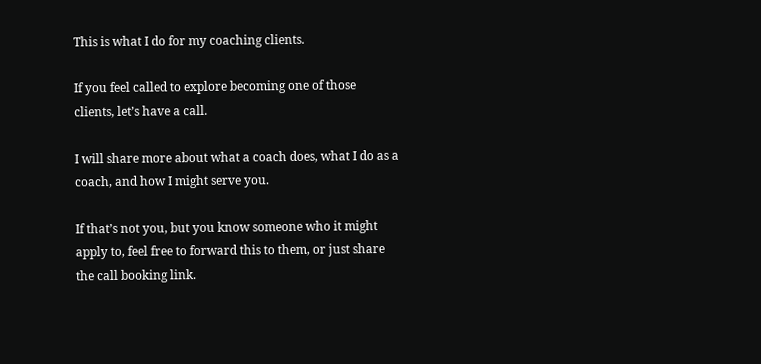This is what I do for my coaching clients.

If you feel called to explore becoming one of those clients, let’s have a call.

I will share more about what a coach does, what I do as a coach, and how I might serve you.

If that’s not you, but you know someone who it might apply to, feel free to forward this to them, or just share the call booking link.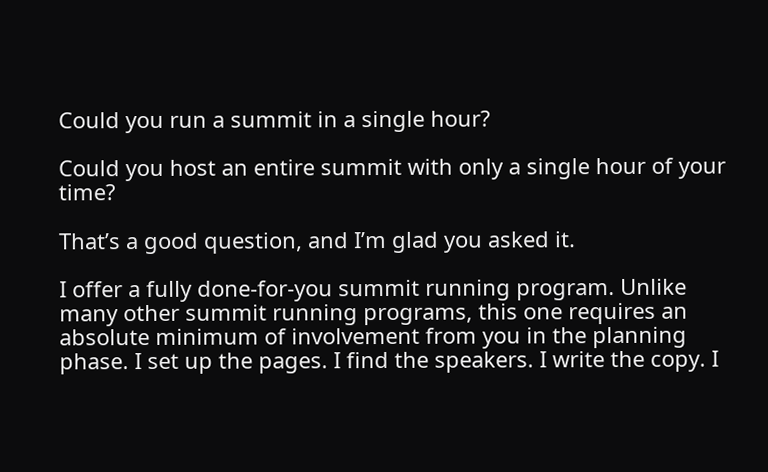Could you run a summit in a single hour?

Could you host an entire summit with only a single hour of your time?

That’s a good question, and I’m glad you asked it.

I offer a fully done-for-you summit running program. Unlike many other summit running programs, this one requires an absolute minimum of involvement from you in the planning phase. I set up the pages. I find the speakers. I write the copy. I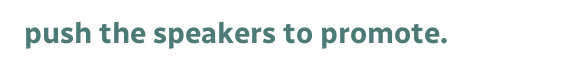push the speakers to promote.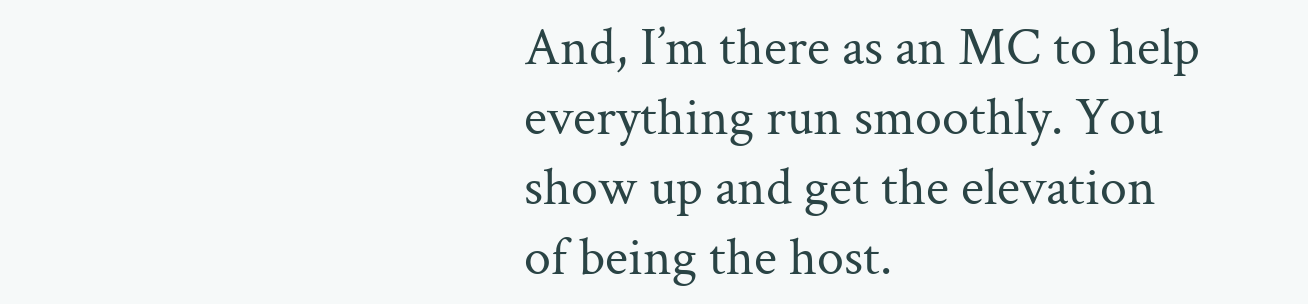And, I’m there as an MC to help everything run smoothly. You show up and get the elevation of being the host.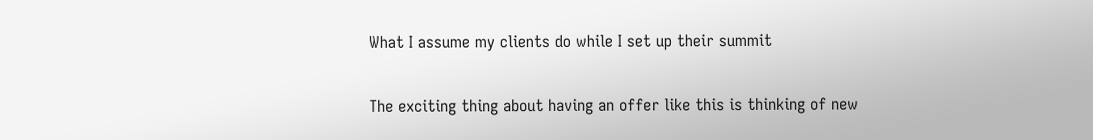What I assume my clients do while I set up their summit

The exciting thing about having an offer like this is thinking of new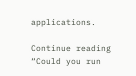applications.

Continue reading “Could you run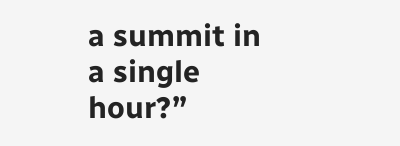a summit in a single hour?”